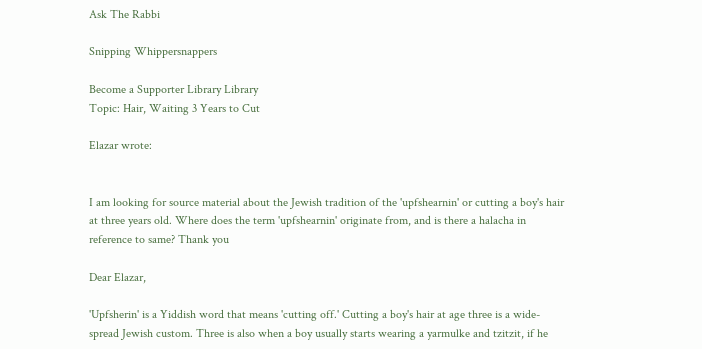Ask The Rabbi

Snipping Whippersnappers

Become a Supporter Library Library
Topic: Hair, Waiting 3 Years to Cut

Elazar wrote:


I am looking for source material about the Jewish tradition of the 'upfshearnin' or cutting a boy's hair at three years old. Where does the term 'upfshearnin' originate from, and is there a halacha in reference to same? Thank you

Dear Elazar,

'Upfsherin' is a Yiddish word that means 'cutting off.' Cutting a boy's hair at age three is a wide-spread Jewish custom. Three is also when a boy usually starts wearing a yarmulke and tzitzit, if he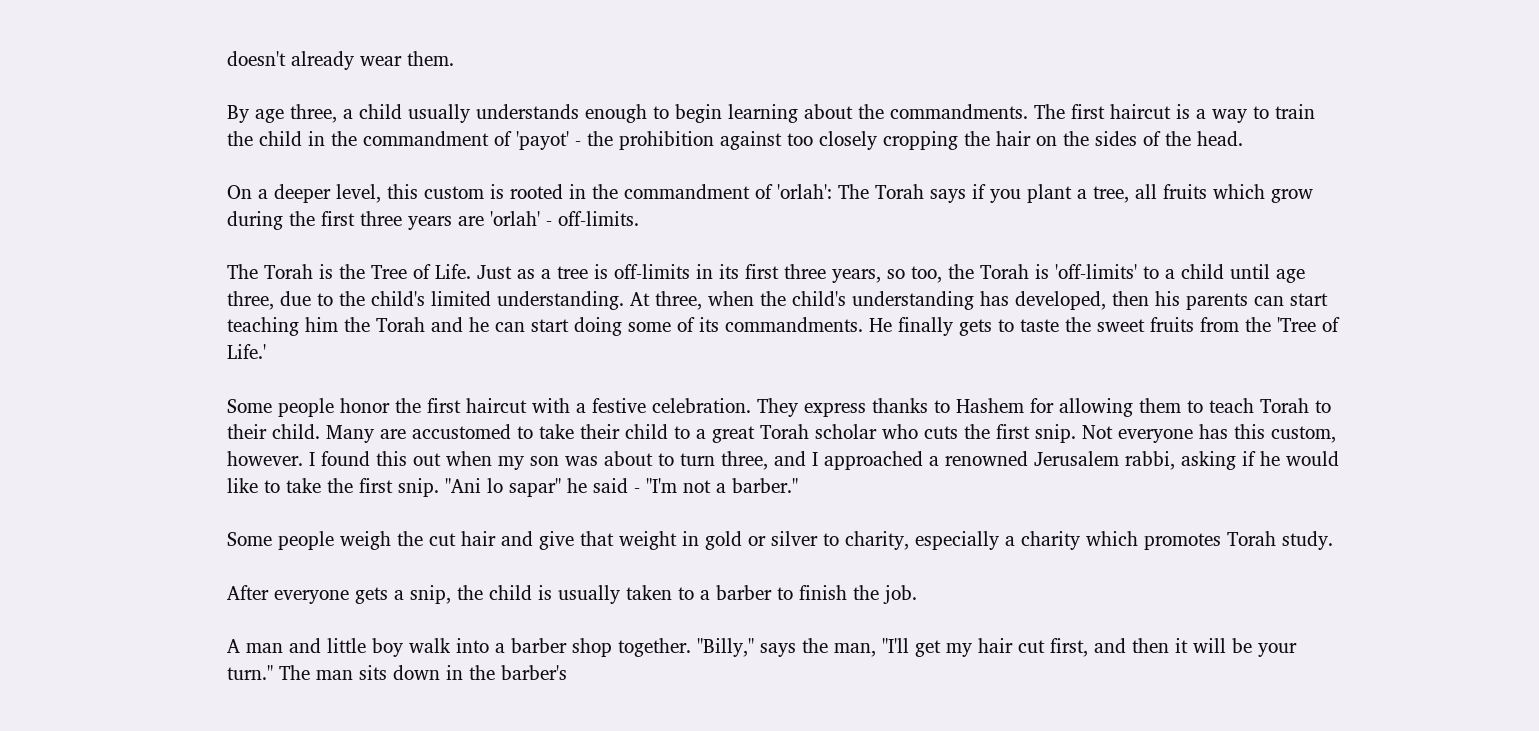doesn't already wear them.

By age three, a child usually understands enough to begin learning about the commandments. The first haircut is a way to train the child in the commandment of 'payot' - the prohibition against too closely cropping the hair on the sides of the head.

On a deeper level, this custom is rooted in the commandment of 'orlah': The Torah says if you plant a tree, all fruits which grow during the first three years are 'orlah' - off-limits.

The Torah is the Tree of Life. Just as a tree is off-limits in its first three years, so too, the Torah is 'off-limits' to a child until age three, due to the child's limited understanding. At three, when the child's understanding has developed, then his parents can start teaching him the Torah and he can start doing some of its commandments. He finally gets to taste the sweet fruits from the 'Tree of Life.'

Some people honor the first haircut with a festive celebration. They express thanks to Hashem for allowing them to teach Torah to their child. Many are accustomed to take their child to a great Torah scholar who cuts the first snip. Not everyone has this custom, however. I found this out when my son was about to turn three, and I approached a renowned Jerusalem rabbi, asking if he would like to take the first snip. "Ani lo sapar" he said - "I'm not a barber."

Some people weigh the cut hair and give that weight in gold or silver to charity, especially a charity which promotes Torah study.

After everyone gets a snip, the child is usually taken to a barber to finish the job.

A man and little boy walk into a barber shop together. "Billy," says the man, "I'll get my hair cut first, and then it will be your turn." The man sits down in the barber's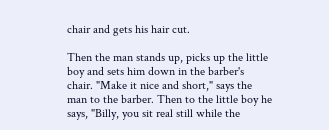chair and gets his hair cut.

Then the man stands up, picks up the little boy and sets him down in the barber's chair. "Make it nice and short," says the man to the barber. Then to the little boy he says, "Billy, you sit real still while the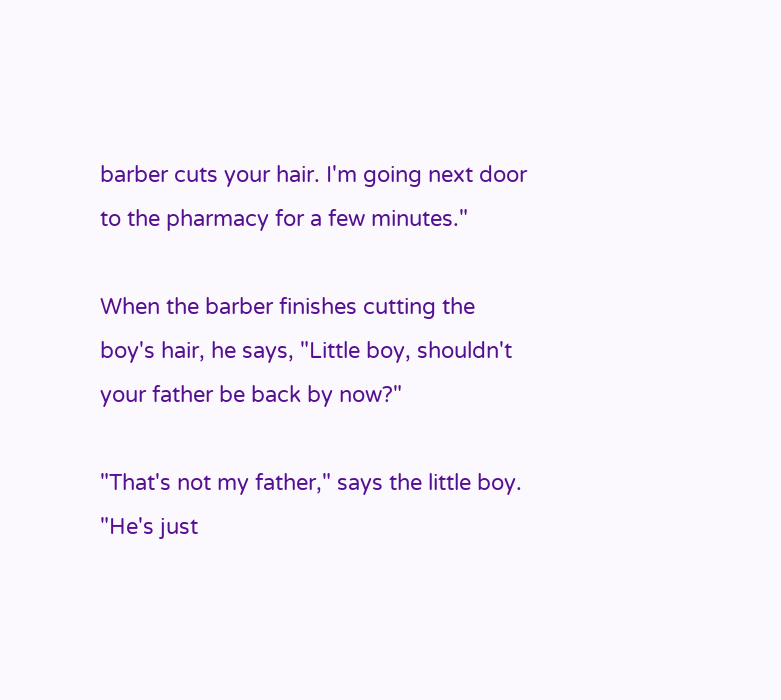barber cuts your hair. I'm going next door to the pharmacy for a few minutes."

When the barber finishes cutting the boy's hair, he says, "Little boy, shouldn't your father be back by now?"

"That's not my father," says the little boy. "He's just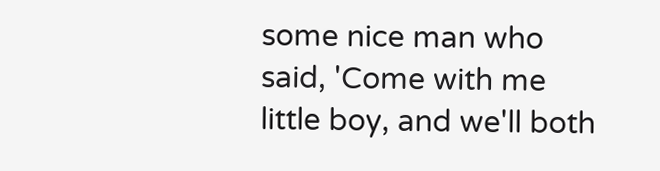some nice man who said, 'Come with me little boy, and we'll both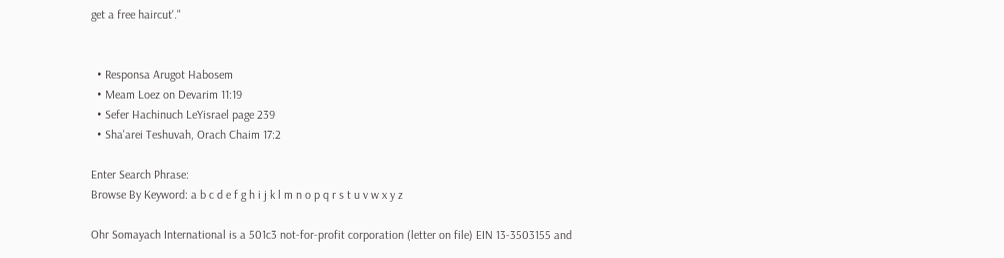get a free haircut'."


  • Responsa Arugot Habosem
  • Meam Loez on Devarim 11:19
  • Sefer Hachinuch LeYisrael page 239
  • Sha'arei Teshuvah, Orach Chaim 17:2

Enter Search Phrase:
Browse By Keyword: a b c d e f g h i j k l m n o p q r s t u v w x y z

Ohr Somayach International is a 501c3 not-for-profit corporation (letter on file) EIN 13-3503155 and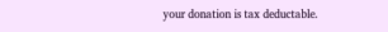your donation is tax deductable.